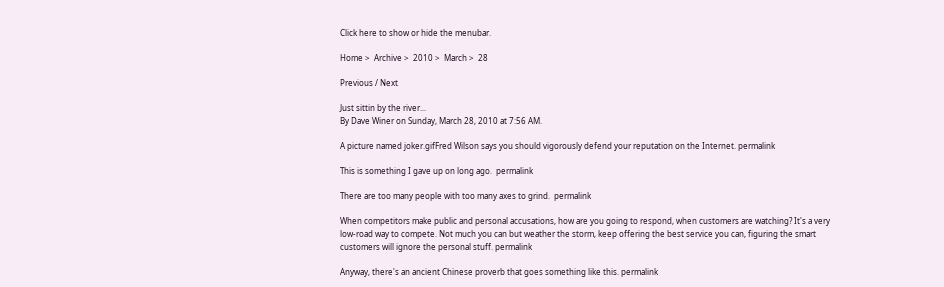Click here to show or hide the menubar.

Home >  Archive >  2010 >  March >  28

Previous / Next

Just sittin by the river...
By Dave Winer on Sunday, March 28, 2010 at 7:56 AM.

A picture named joker.gifFred Wilson says you should vigorously defend your reputation on the Internet. permalink

This is something I gave up on long ago.  permalink

There are too many people with too many axes to grind.  permalink

When competitors make public and personal accusations, how are you going to respond, when customers are watching? It's a very low-road way to compete. Not much you can but weather the storm, keep offering the best service you can, figuring the smart customers will ignore the personal stuff. permalink

Anyway, there's an ancient Chinese proverb that goes something like this. permalink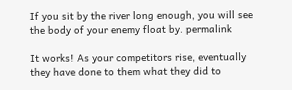If you sit by the river long enough, you will see the body of your enemy float by. permalink

It works! As your competitors rise, eventually they have done to them what they did to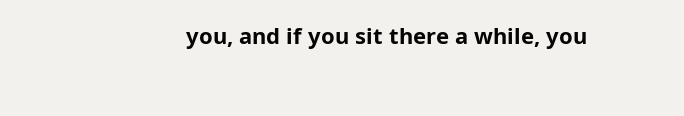you, and if you sit there a while, you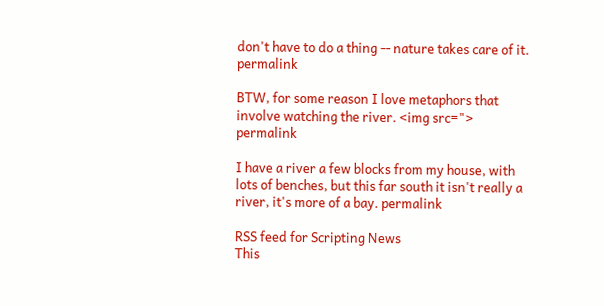don't have to do a thing -- nature takes care of it. permalink

BTW, for some reason I love metaphors that involve watching the river. <img src="> permalink

I have a river a few blocks from my house, with lots of benches, but this far south it isn't really a river, it's more of a bay. permalink

RSS feed for Scripting News
This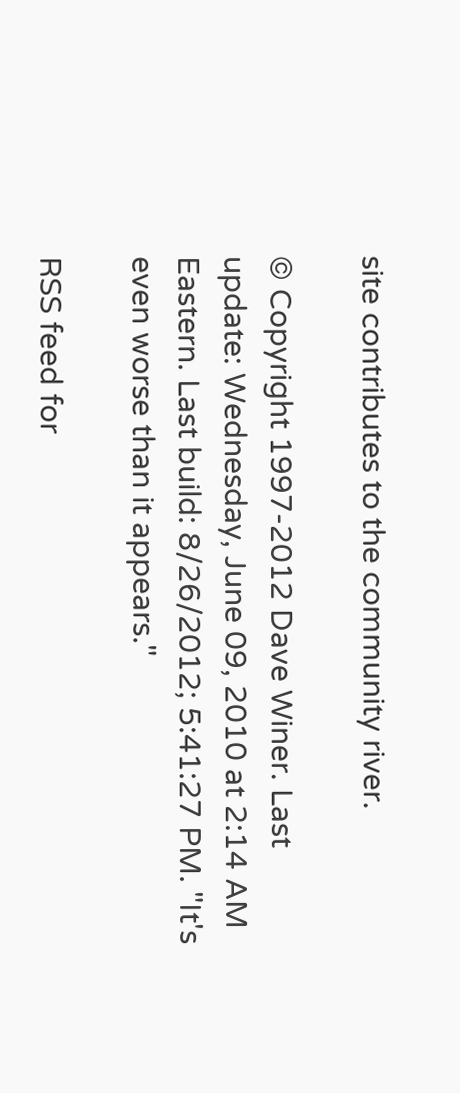site contributes to the community river.

© Copyright 1997-2012 Dave Winer. Last update: Wednesday, June 09, 2010 at 2:14 AM Eastern. Last build: 8/26/2012; 5:41:27 PM. "It's even worse than it appears."

RSS feed for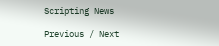Scripting News

Previous / Next